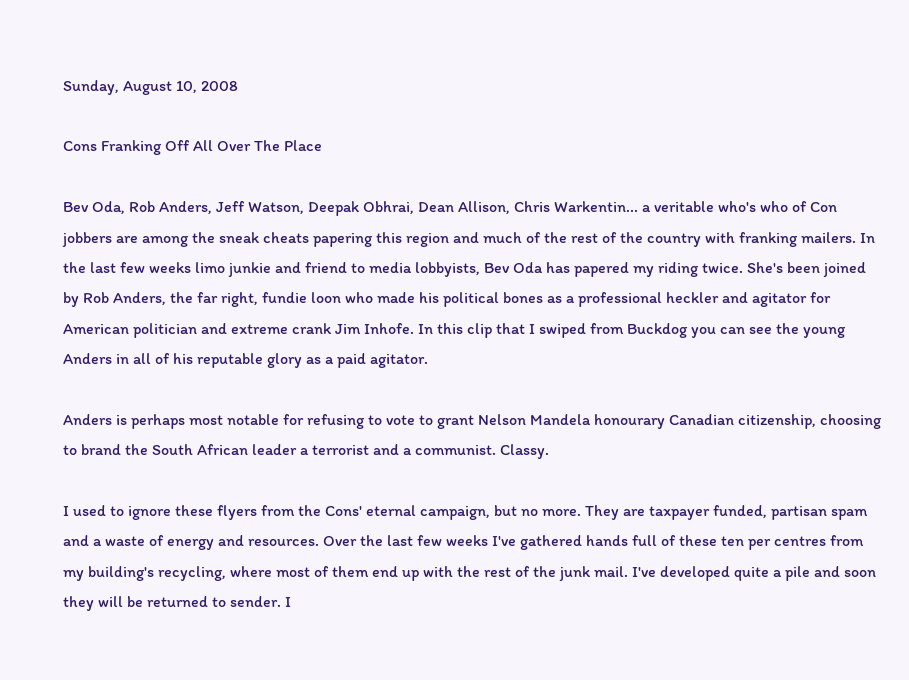Sunday, August 10, 2008

Cons Franking Off All Over The Place

Bev Oda, Rob Anders, Jeff Watson, Deepak Obhrai, Dean Allison, Chris Warkentin... a veritable who's who of Con jobbers are among the sneak cheats papering this region and much of the rest of the country with franking mailers. In the last few weeks limo junkie and friend to media lobbyists, Bev Oda has papered my riding twice. She's been joined by Rob Anders, the far right, fundie loon who made his political bones as a professional heckler and agitator for American politician and extreme crank Jim Inhofe. In this clip that I swiped from Buckdog you can see the young Anders in all of his reputable glory as a paid agitator.

Anders is perhaps most notable for refusing to vote to grant Nelson Mandela honourary Canadian citizenship, choosing to brand the South African leader a terrorist and a communist. Classy.

I used to ignore these flyers from the Cons' eternal campaign, but no more. They are taxpayer funded, partisan spam and a waste of energy and resources. Over the last few weeks I've gathered hands full of these ten per centres from my building's recycling, where most of them end up with the rest of the junk mail. I've developed quite a pile and soon they will be returned to sender. I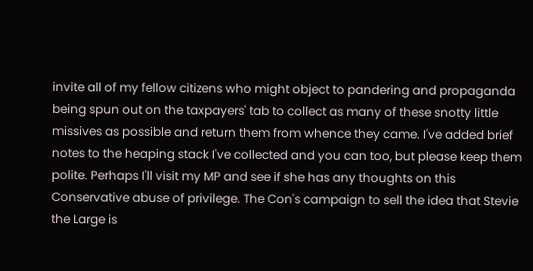invite all of my fellow citizens who might object to pandering and propaganda being spun out on the taxpayers' tab to collect as many of these snotty little missives as possible and return them from whence they came. I've added brief notes to the heaping stack I've collected and you can too, but please keep them polite. Perhaps I'll visit my MP and see if she has any thoughts on this Conservative abuse of privilege. The Con's campaign to sell the idea that Stevie the Large is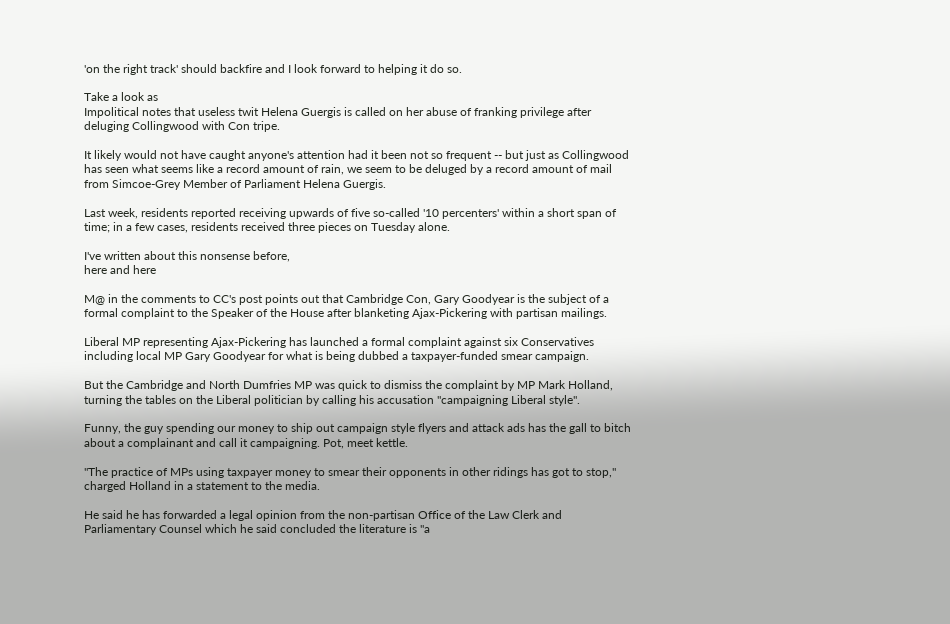'on the right track' should backfire and I look forward to helping it do so.

Take a look as
Impolitical notes that useless twit Helena Guergis is called on her abuse of franking privilege after deluging Collingwood with Con tripe.

It likely would not have caught anyone's attention had it been not so frequent -- but just as Collingwood has seen what seems like a record amount of rain, we seem to be deluged by a record amount of mail from Simcoe-Grey Member of Parliament Helena Guergis.

Last week, residents reported receiving upwards of five so-called '10 percenters' within a short span of time; in a few cases, residents received three pieces on Tuesday alone.

I've written about this nonsense before,
here and here

M@ in the comments to CC's post points out that Cambridge Con, Gary Goodyear is the subject of a
formal complaint to the Speaker of the House after blanketing Ajax-Pickering with partisan mailings.

Liberal MP representing Ajax-Pickering has launched a formal complaint against six Conservatives including local MP Gary Goodyear for what is being dubbed a taxpayer-funded smear campaign.

But the Cambridge and North Dumfries MP was quick to dismiss the complaint by MP Mark Holland, turning the tables on the Liberal politician by calling his accusation "campaigning Liberal style".

Funny, the guy spending our money to ship out campaign style flyers and attack ads has the gall to bitch about a complainant and call it campaigning. Pot, meet kettle.

"The practice of MPs using taxpayer money to smear their opponents in other ridings has got to stop," charged Holland in a statement to the media.

He said he has forwarded a legal opinion from the non-partisan Office of the Law Clerk and Parliamentary Counsel which he said concluded the literature is "a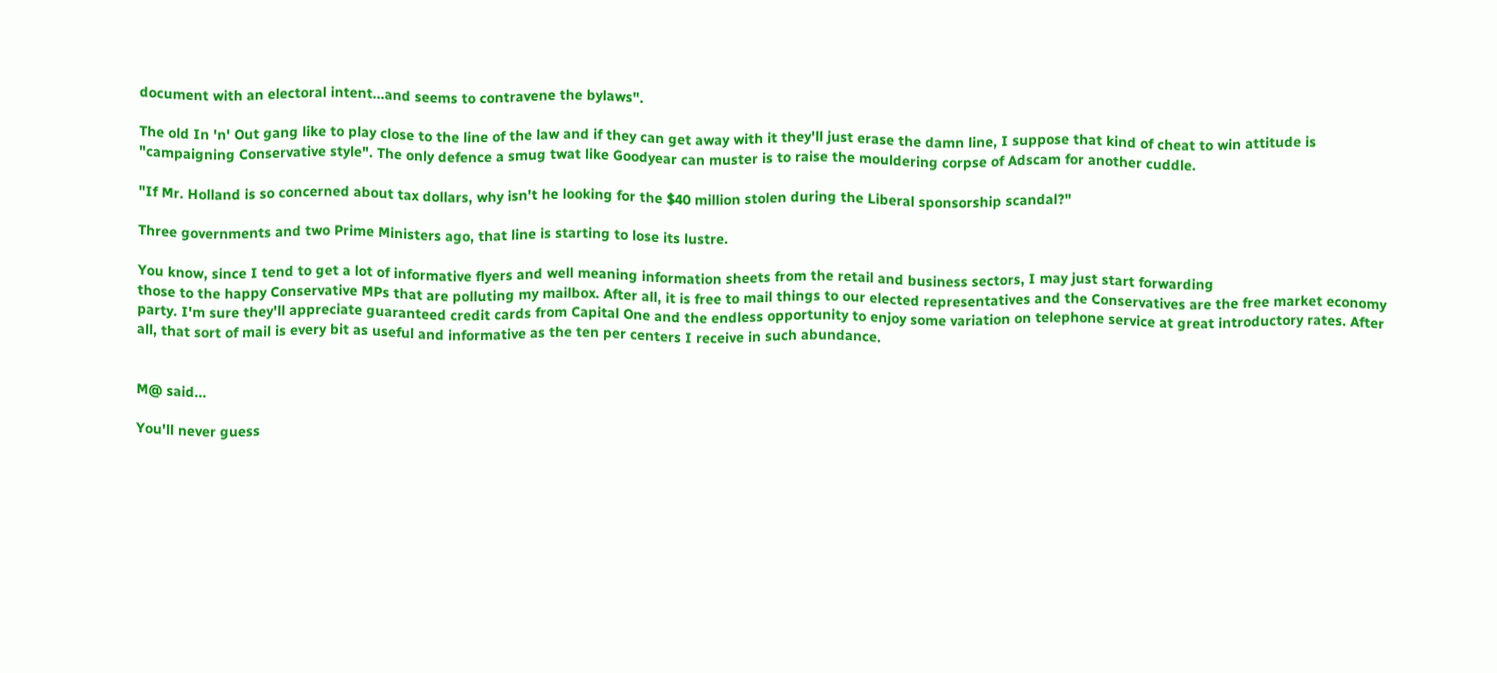document with an electoral intent...and seems to contravene the bylaws".

The old In 'n' Out gang like to play close to the line of the law and if they can get away with it they'll just erase the damn line, I suppose that kind of cheat to win attitude is "campaigning Conservative style". The only defence a smug twat like Goodyear can muster is to raise the mouldering corpse of Adscam for another cuddle.

"If Mr. Holland is so concerned about tax dollars, why isn't he looking for the $40 million stolen during the Liberal sponsorship scandal?"

Three governments and two Prime Ministers ago, that line is starting to lose its lustre.

You know, since I tend to get a lot of informative flyers and well meaning information sheets from the retail and business sectors, I may just start forwarding
those to the happy Conservative MPs that are polluting my mailbox. After all, it is free to mail things to our elected representatives and the Conservatives are the free market economy party. I'm sure they'll appreciate guaranteed credit cards from Capital One and the endless opportunity to enjoy some variation on telephone service at great introductory rates. After all, that sort of mail is every bit as useful and informative as the ten per centers I receive in such abundance.


M@ said...

You'll never guess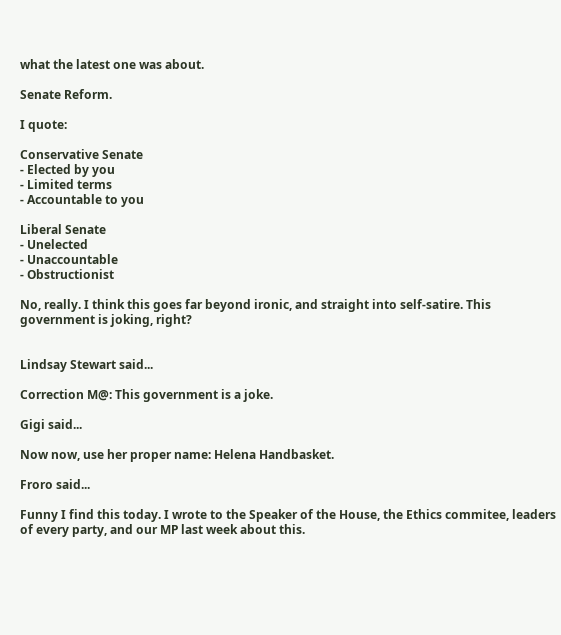what the latest one was about.

Senate Reform.

I quote:

Conservative Senate
- Elected by you
- Limited terms
- Accountable to you

Liberal Senate
- Unelected
- Unaccountable
- Obstructionist

No, really. I think this goes far beyond ironic, and straight into self-satire. This government is joking, right?


Lindsay Stewart said...

Correction M@: This government is a joke.

Gigi said...

Now now, use her proper name: Helena Handbasket.

Froro said...

Funny I find this today. I wrote to the Speaker of the House, the Ethics commitee, leaders of every party, and our MP last week about this.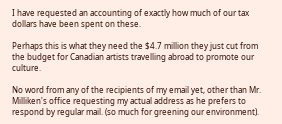I have requested an accounting of exactly how much of our tax dollars have been spent on these.

Perhaps this is what they need the $4.7 million they just cut from the budget for Canadian artists travelling abroad to promote our culture.

No word from any of the recipients of my email yet, other than Mr. Milliken's office requesting my actual address as he prefers to respond by regular mail. (so much for greening our environment).